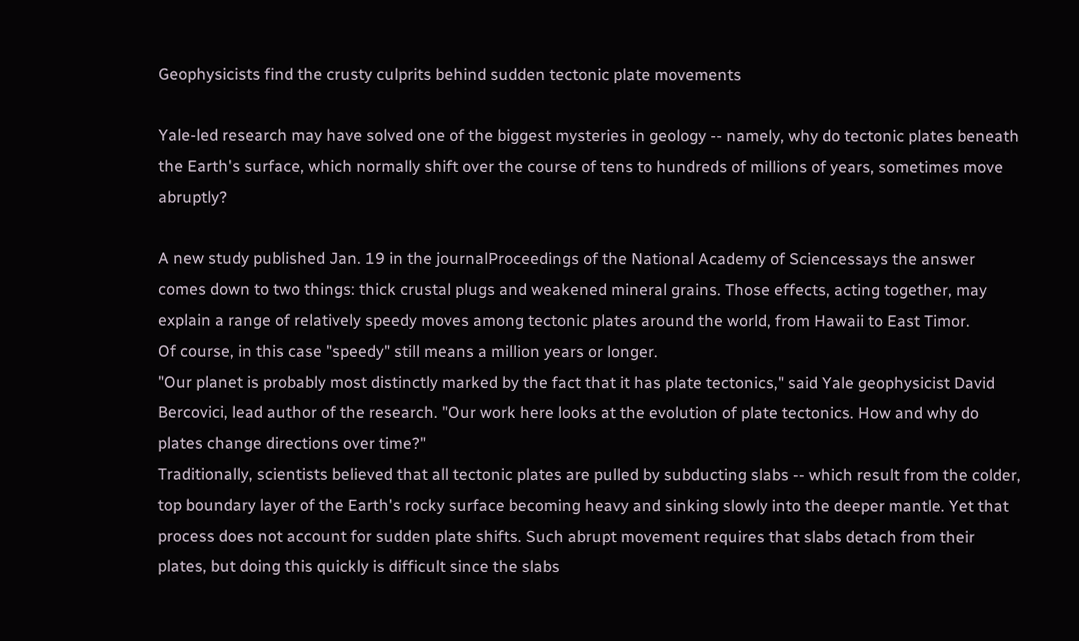Geophysicists find the crusty culprits behind sudden tectonic plate movements

Yale-led research may have solved one of the biggest mysteries in geology -- namely, why do tectonic plates beneath the Earth's surface, which normally shift over the course of tens to hundreds of millions of years, sometimes move abruptly?

A new study published Jan. 19 in the journalProceedings of the National Academy of Sciencessays the answer comes down to two things: thick crustal plugs and weakened mineral grains. Those effects, acting together, may explain a range of relatively speedy moves among tectonic plates around the world, from Hawaii to East Timor.
Of course, in this case "speedy" still means a million years or longer.
"Our planet is probably most distinctly marked by the fact that it has plate tectonics," said Yale geophysicist David Bercovici, lead author of the research. "Our work here looks at the evolution of plate tectonics. How and why do plates change directions over time?"
Traditionally, scientists believed that all tectonic plates are pulled by subducting slabs -- which result from the colder, top boundary layer of the Earth's rocky surface becoming heavy and sinking slowly into the deeper mantle. Yet that process does not account for sudden plate shifts. Such abrupt movement requires that slabs detach from their plates, but doing this quickly is difficult since the slabs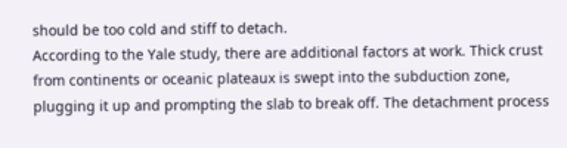should be too cold and stiff to detach.
According to the Yale study, there are additional factors at work. Thick crust from continents or oceanic plateaux is swept into the subduction zone, plugging it up and prompting the slab to break off. The detachment process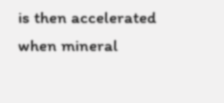is then accelerated when mineral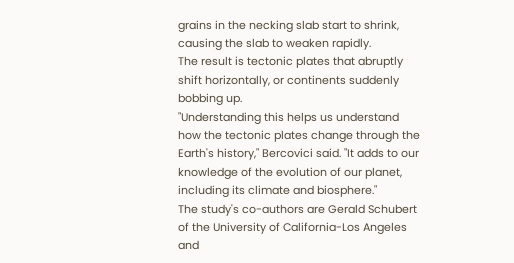grains in the necking slab start to shrink, causing the slab to weaken rapidly.
The result is tectonic plates that abruptly shift horizontally, or continents suddenly bobbing up.
"Understanding this helps us understand how the tectonic plates change through the Earth's history," Bercovici said. "It adds to our knowledge of the evolution of our planet, including its climate and biosphere."
The study's co-authors are Gerald Schubert of the University of California-Los Angeles and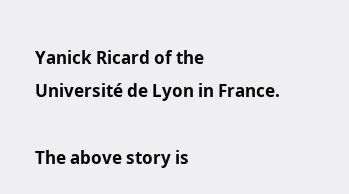Yanick Ricard of the Université de Lyon in France.

The above story is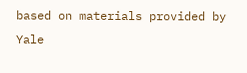based on materials provided by Yale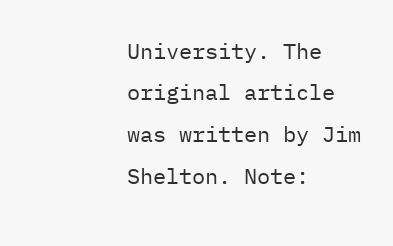University. The original article was written by Jim Shelton. Note: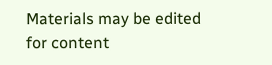Materials may be edited for content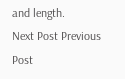and length.
Next Post Previous Post